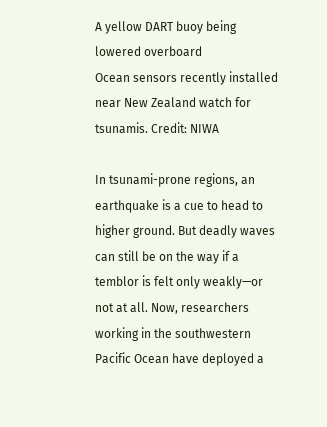A yellow DART buoy being lowered overboard
Ocean sensors recently installed near New Zealand watch for tsunamis. Credit: NIWA

In tsunami-prone regions, an earthquake is a cue to head to higher ground. But deadly waves can still be on the way if a temblor is felt only weakly—or not at all. Now, researchers working in the southwestern Pacific Ocean have deployed a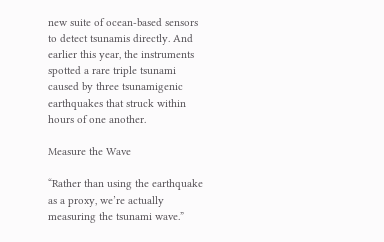new suite of ocean-based sensors to detect tsunamis directly. And earlier this year, the instruments spotted a rare triple tsunami caused by three tsunamigenic earthquakes that struck within hours of one another.

Measure the Wave

“Rather than using the earthquake as a proxy, we’re actually measuring the tsunami wave.”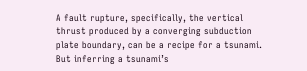A fault rupture, specifically, the vertical thrust produced by a converging subduction plate boundary, can be a recipe for a tsunami. But inferring a tsunami’s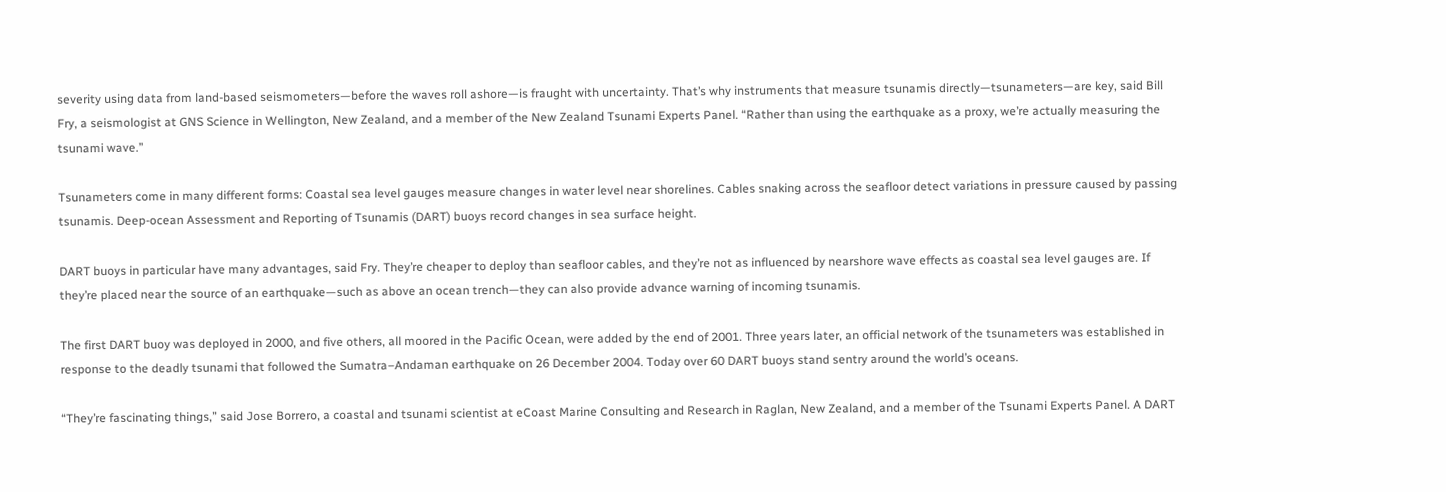severity using data from land-based seismometers—before the waves roll ashore—is fraught with uncertainty. That’s why instruments that measure tsunamis directly—tsunameters—are key, said Bill Fry, a seismologist at GNS Science in Wellington, New Zealand, and a member of the New Zealand Tsunami Experts Panel. “Rather than using the earthquake as a proxy, we’re actually measuring the tsunami wave.”

Tsunameters come in many different forms: Coastal sea level gauges measure changes in water level near shorelines. Cables snaking across the seafloor detect variations in pressure caused by passing tsunamis. Deep-ocean Assessment and Reporting of Tsunamis (DART) buoys record changes in sea surface height.

DART buoys in particular have many advantages, said Fry. They’re cheaper to deploy than seafloor cables, and they’re not as influenced by nearshore wave effects as coastal sea level gauges are. If they’re placed near the source of an earthquake—such as above an ocean trench—they can also provide advance warning of incoming tsunamis.

The first DART buoy was deployed in 2000, and five others, all moored in the Pacific Ocean, were added by the end of 2001. Three years later, an official network of the tsunameters was established in response to the deadly tsunami that followed the Sumatra–Andaman earthquake on 26 December 2004. Today over 60 DART buoys stand sentry around the world’s oceans.

“They’re fascinating things,” said Jose Borrero, a coastal and tsunami scientist at eCoast Marine Consulting and Research in Raglan, New Zealand, and a member of the Tsunami Experts Panel. A DART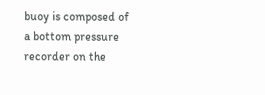buoy is composed of a bottom pressure recorder on the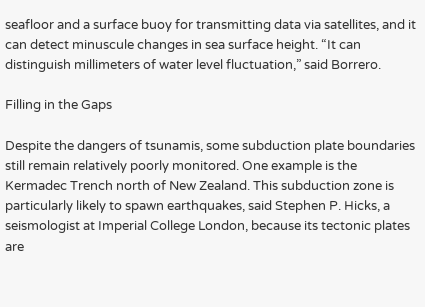seafloor and a surface buoy for transmitting data via satellites, and it can detect minuscule changes in sea surface height. “It can distinguish millimeters of water level fluctuation,” said Borrero.

Filling in the Gaps

Despite the dangers of tsunamis, some subduction plate boundaries still remain relatively poorly monitored. One example is the Kermadec Trench north of New Zealand. This subduction zone is particularly likely to spawn earthquakes, said Stephen P. Hicks, a seismologist at Imperial College London, because its tectonic plates are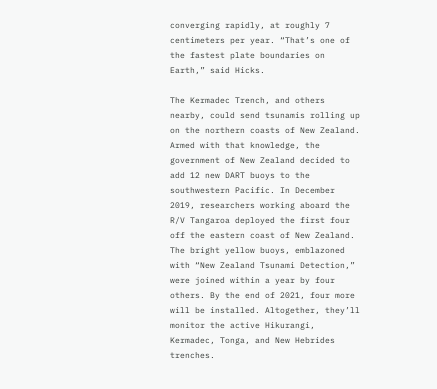converging rapidly, at roughly 7 centimeters per year. “That’s one of the fastest plate boundaries on Earth,” said Hicks.

The Kermadec Trench, and others nearby, could send tsunamis rolling up on the northern coasts of New Zealand. Armed with that knowledge, the government of New Zealand decided to add 12 new DART buoys to the southwestern Pacific. In December 2019, researchers working aboard the R/V Tangaroa deployed the first four off the eastern coast of New Zealand. The bright yellow buoys, emblazoned with “New Zealand Tsunami Detection,” were joined within a year by four others. By the end of 2021, four more will be installed. Altogether, they’ll monitor the active Hikurangi, Kermadec, Tonga, and New Hebrides trenches.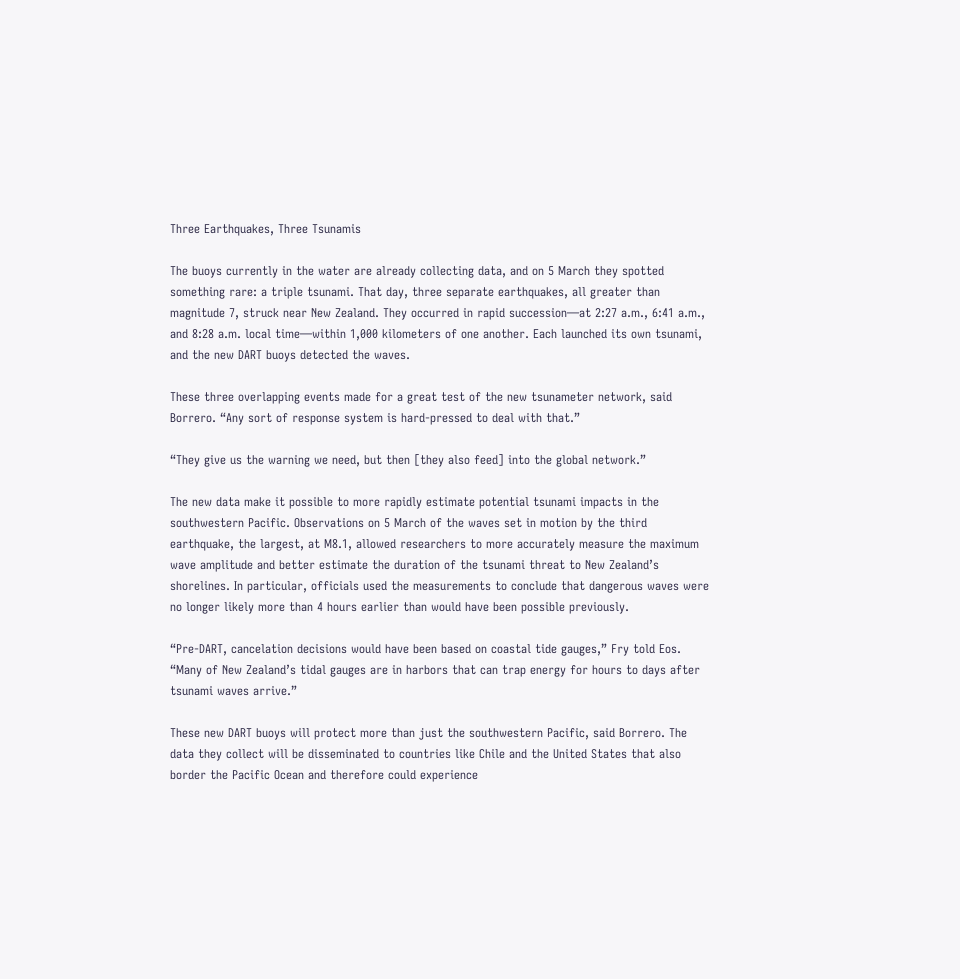Three Earthquakes, Three Tsunamis

The buoys currently in the water are already collecting data, and on 5 March they spotted something rare: a triple tsunami. That day, three separate earthquakes, all greater than magnitude 7, struck near New Zealand. They occurred in rapid succession—at 2:27 a.m., 6:41 a.m., and 8:28 a.m. local time—within 1,000 kilometers of one another. Each launched its own tsunami, and the new DART buoys detected the waves.

These three overlapping events made for a great test of the new tsunameter network, said Borrero. “Any sort of response system is hard-pressed to deal with that.”

“They give us the warning we need, but then [they also feed] into the global network.”

The new data make it possible to more rapidly estimate potential tsunami impacts in the southwestern Pacific. Observations on 5 March of the waves set in motion by the third earthquake, the largest, at M8.1, allowed researchers to more accurately measure the maximum wave amplitude and better estimate the duration of the tsunami threat to New Zealand’s shorelines. In particular, officials used the measurements to conclude that dangerous waves were no longer likely more than 4 hours earlier than would have been possible previously.

“Pre-DART, cancelation decisions would have been based on coastal tide gauges,” Fry told Eos. “Many of New Zealand’s tidal gauges are in harbors that can trap energy for hours to days after tsunami waves arrive.”

These new DART buoys will protect more than just the southwestern Pacific, said Borrero. The data they collect will be disseminated to countries like Chile and the United States that also border the Pacific Ocean and therefore could experience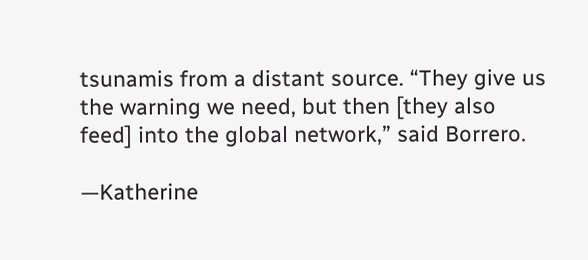tsunamis from a distant source. “They give us the warning we need, but then [they also feed] into the global network,” said Borrero.

—Katherine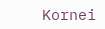Kornei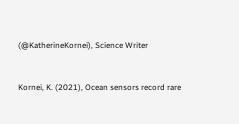(@KatherineKornei), Science Writer


Kornei, K. (2021), Ocean sensors record rare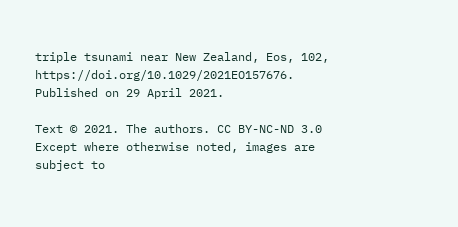triple tsunami near New Zealand, Eos, 102, https://doi.org/10.1029/2021EO157676. Published on 29 April 2021.

Text © 2021. The authors. CC BY-NC-ND 3.0
Except where otherwise noted, images are subject to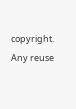copyright. Any reuse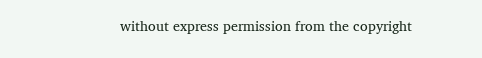without express permission from the copyright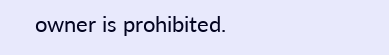owner is prohibited.